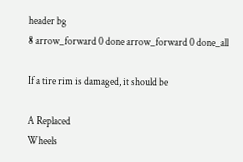header bg
8 arrow_forward 0 done arrow_forward 0 done_all

If a tire rim is damaged, it should be

A Replaced
Wheels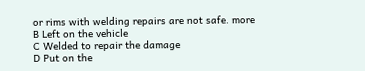or rims with welding repairs are not safe. more
B Left on the vehicle
C Welded to repair the damage
D Put on the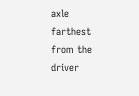axle farthest from the driver